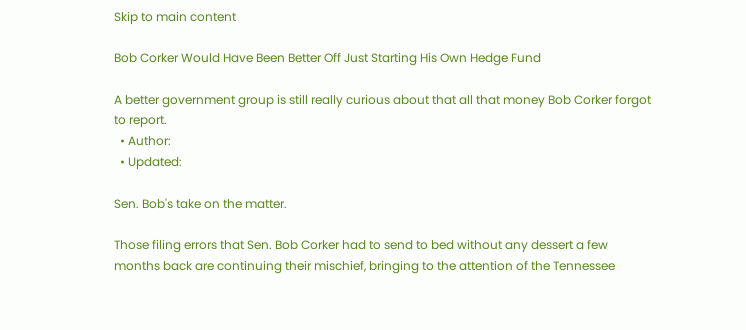Skip to main content

Bob Corker Would Have Been Better Off Just Starting His Own Hedge Fund

A better government group is still really curious about that all that money Bob Corker forgot to report.
  • Author:
  • Updated:

Sen. Bob's take on the matter.

Those filing errors that Sen. Bob Corker had to send to bed without any dessert a few months back are continuing their mischief, bringing to the attention of the Tennessee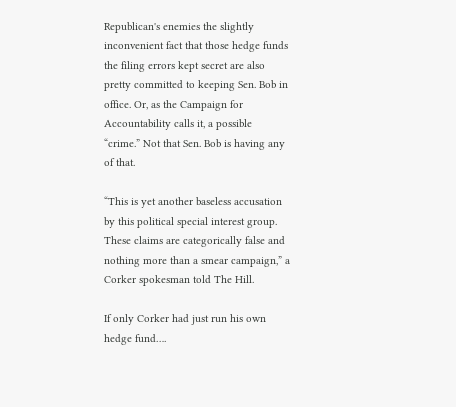Republican's enemies the slightly inconvenient fact that those hedge funds the filing errors kept secret are also pretty committed to keeping Sen. Bob in office. Or, as the Campaign for Accountability calls it, a possible “crime.” Not that Sen. Bob is having any of that.

“This is yet another baseless accusation by this political special interest group. These claims are categorically false and nothing more than a smear campaign,” a Corker spokesman told The Hill.

If only Corker had just run his own hedge fund….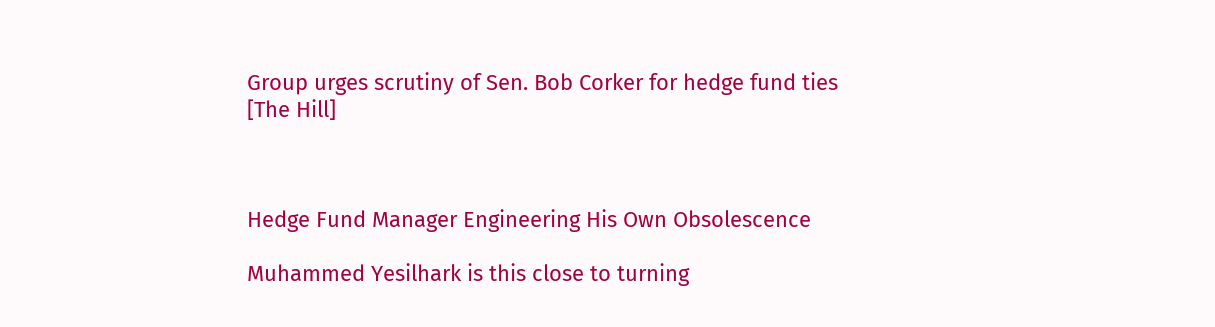Group urges scrutiny of Sen. Bob Corker for hedge fund ties [The Hill]



Hedge Fund Manager Engineering His Own Obsolescence

Muhammed Yesilhark is this close to turning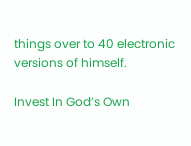things over to 40 electronic versions of himself.

Invest In God’s Own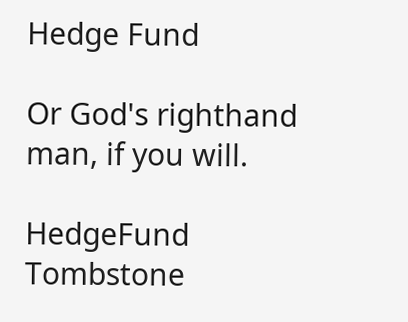Hedge Fund

Or God's righthand man, if you will.

HedgeFund Tombstone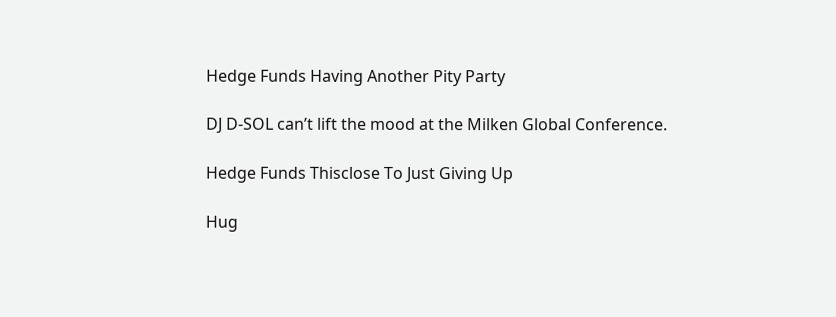Hedge Funds Having Another Pity Party

DJ D-SOL can’t lift the mood at the Milken Global Conference.

Hedge Funds Thisclose To Just Giving Up

Hug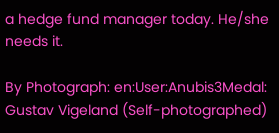a hedge fund manager today. He/she needs it.

By Photograph: en:User:Anubis3Medal: Gustav Vigeland (Self-photographed)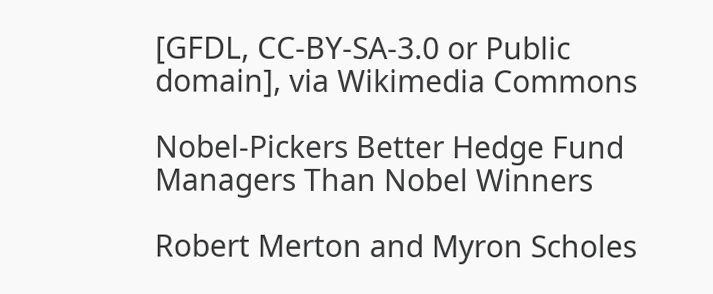[GFDL, CC-BY-SA-3.0 or Public domain], via Wikimedia Commons

Nobel-Pickers Better Hedge Fund Managers Than Nobel Winners

Robert Merton and Myron Scholes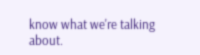know what we're talking about.